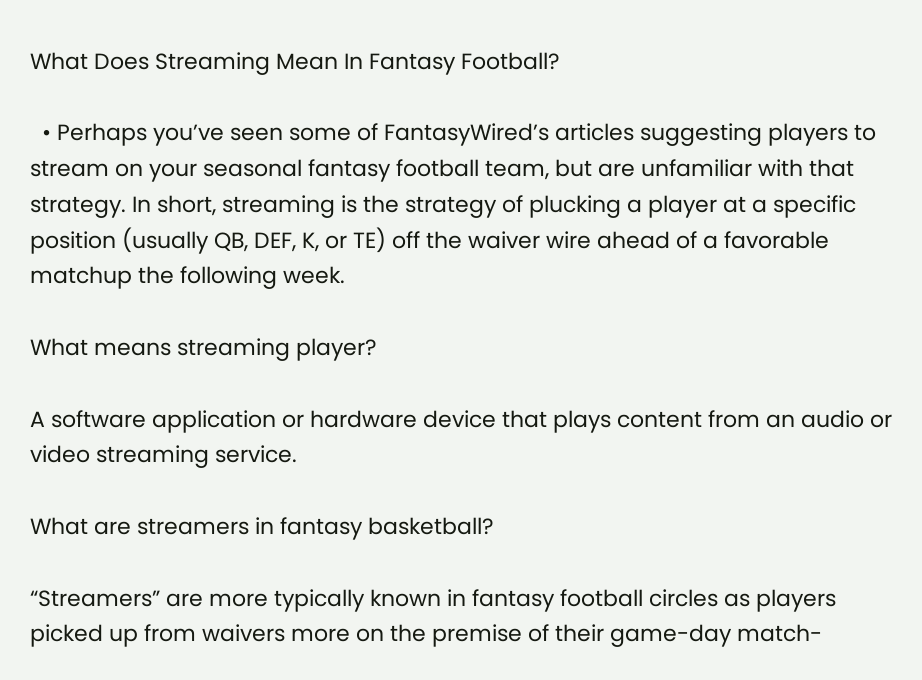What Does Streaming Mean In Fantasy Football?

  • Perhaps you’ve seen some of FantasyWired’s articles suggesting players to stream on your seasonal fantasy football team, but are unfamiliar with that strategy. In short, streaming is the strategy of plucking a player at a specific position (usually QB, DEF, K, or TE) off the waiver wire ahead of a favorable matchup the following week.

What means streaming player?

A software application or hardware device that plays content from an audio or video streaming service.

What are streamers in fantasy basketball?

“Streamers” are more typically known in fantasy football circles as players picked up from waivers more on the premise of their game-day match-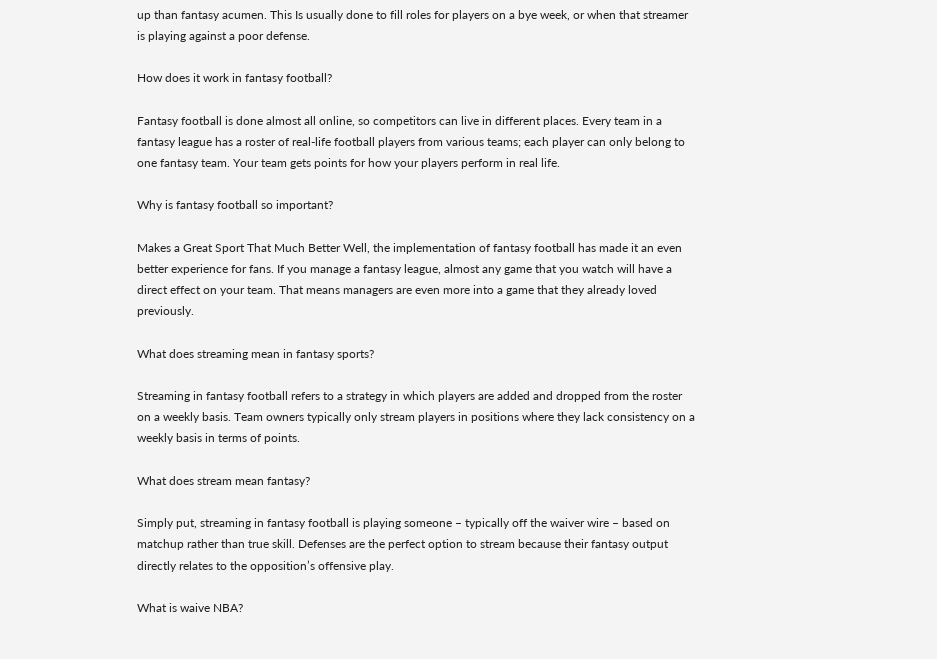up than fantasy acumen. This Is usually done to fill roles for players on a bye week, or when that streamer is playing against a poor defense.

How does it work in fantasy football?

Fantasy football is done almost all online, so competitors can live in different places. Every team in a fantasy league has a roster of real-life football players from various teams; each player can only belong to one fantasy team. Your team gets points for how your players perform in real life.

Why is fantasy football so important?

Makes a Great Sport That Much Better Well, the implementation of fantasy football has made it an even better experience for fans. If you manage a fantasy league, almost any game that you watch will have a direct effect on your team. That means managers are even more into a game that they already loved previously.

What does streaming mean in fantasy sports?

Streaming in fantasy football refers to a strategy in which players are added and dropped from the roster on a weekly basis. Team owners typically only stream players in positions where they lack consistency on a weekly basis in terms of points.

What does stream mean fantasy?

Simply put, streaming in fantasy football is playing someone – typically off the waiver wire – based on matchup rather than true skill. Defenses are the perfect option to stream because their fantasy output directly relates to the opposition’s offensive play.

What is waive NBA?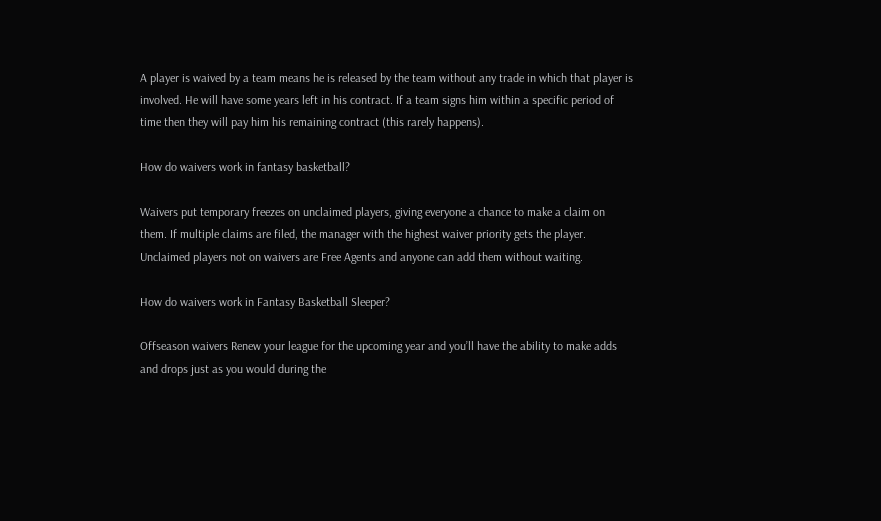A player is waived by a team means he is released by the team without any trade in which that player is involved. He will have some years left in his contract. If a team signs him within a specific period of time then they will pay him his remaining contract (this rarely happens).

How do waivers work in fantasy basketball?

Waivers put temporary freezes on unclaimed players, giving everyone a chance to make a claim on them. If multiple claims are filed, the manager with the highest waiver priority gets the player. Unclaimed players not on waivers are Free Agents and anyone can add them without waiting.

How do waivers work in Fantasy Basketball Sleeper?

Offseason waivers Renew your league for the upcoming year and you’ll have the ability to make adds and drops just as you would during the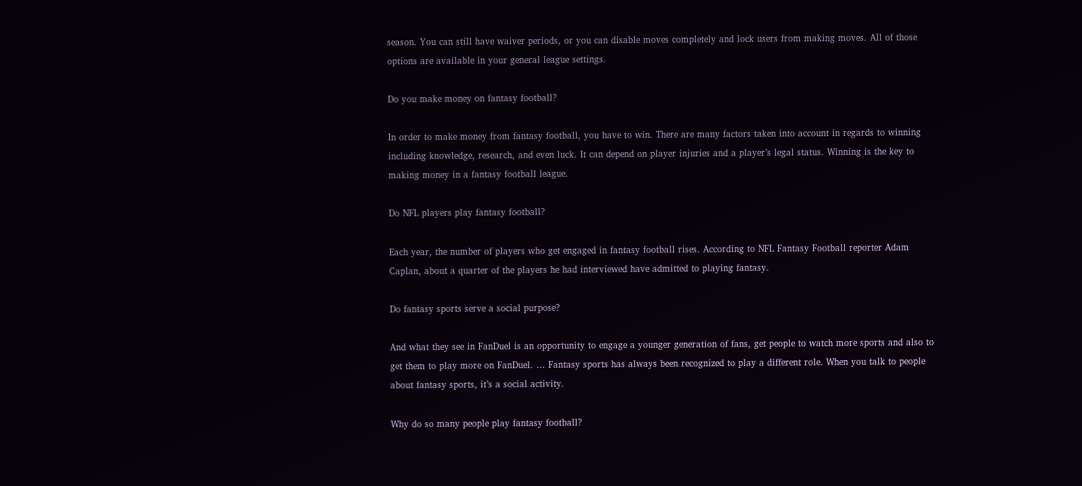season. You can still have waiver periods, or you can disable moves completely and lock users from making moves. All of those options are available in your general league settings.

Do you make money on fantasy football?

In order to make money from fantasy football, you have to win. There are many factors taken into account in regards to winning including knowledge, research, and even luck. It can depend on player injuries and a player’s legal status. Winning is the key to making money in a fantasy football league.

Do NFL players play fantasy football?

Each year, the number of players who get engaged in fantasy football rises. According to NFL Fantasy Football reporter Adam Caplan, about a quarter of the players he had interviewed have admitted to playing fantasy.

Do fantasy sports serve a social purpose?

And what they see in FanDuel is an opportunity to engage a younger generation of fans, get people to watch more sports and also to get them to play more on FanDuel. … Fantasy sports has always been recognized to play a different role. When you talk to people about fantasy sports, it’s a social activity.

Why do so many people play fantasy football?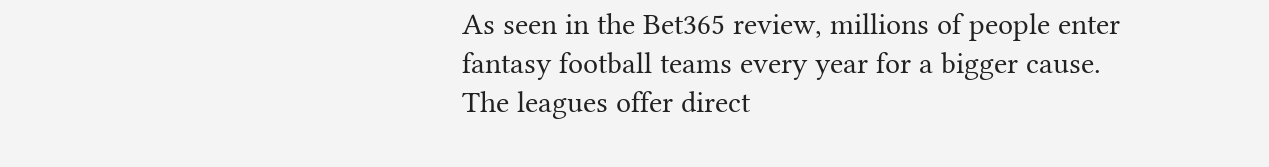As seen in the Bet365 review, millions of people enter fantasy football teams every year for a bigger cause. The leagues offer direct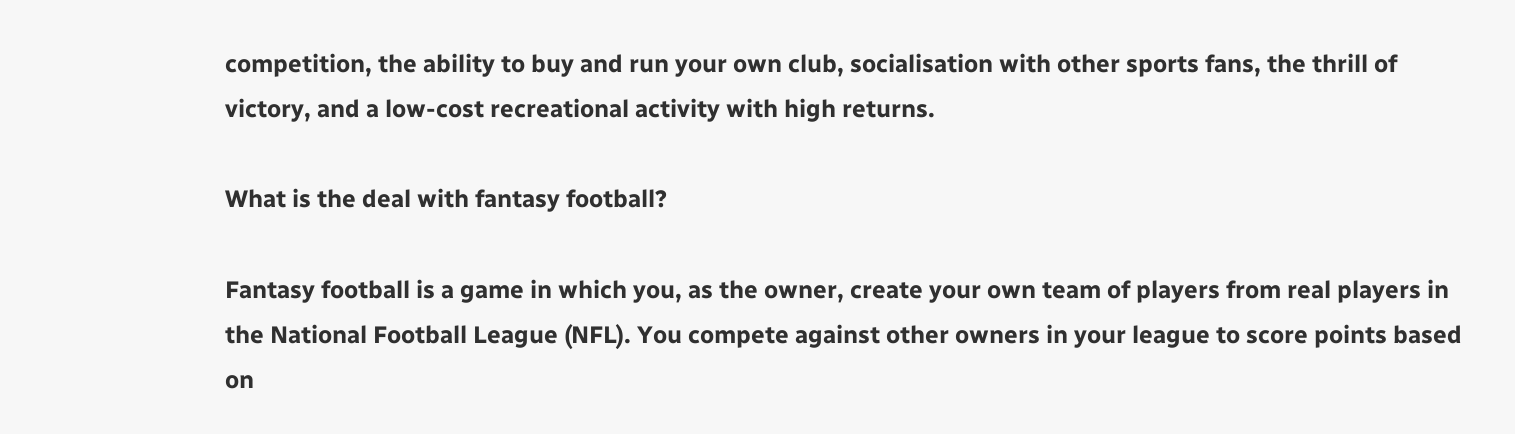competition, the ability to buy and run your own club, socialisation with other sports fans, the thrill of victory, and a low-cost recreational activity with high returns.

What is the deal with fantasy football?

Fantasy football is a game in which you, as the owner, create your own team of players from real players in the National Football League (NFL). You compete against other owners in your league to score points based on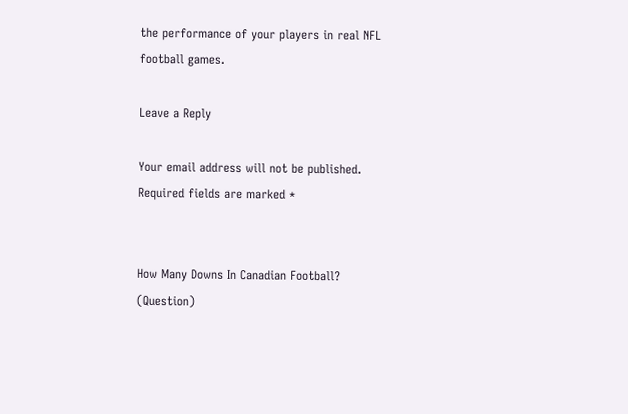the performance of your players in real NFL football games.

Leave a Reply

Your email address will not be published. Required fields are marked *


How Many Downs In Canadian Football? (Question)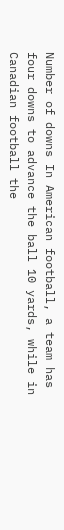Number of downs In American football, a team has four downs to advance the ball 10 yards, while in Canadian football the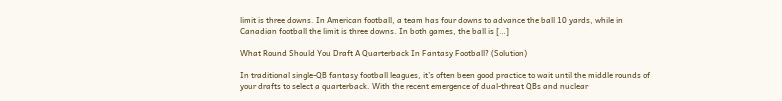limit is three downs. In American football, a team has four downs to advance the ball 10 yards, while in Canadian football the limit is three downs. In both games, the ball is […]

What Round Should You Draft A Quarterback In Fantasy Football? (Solution)

In traditional single-QB fantasy football leagues, it’s often been good practice to wait until the middle rounds of your drafts to select a quarterback. With the recent emergence of dual-threat QBs and nuclear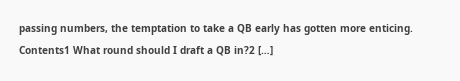passing numbers, the temptation to take a QB early has gotten more enticing. Contents1 What round should I draft a QB in?2 […]